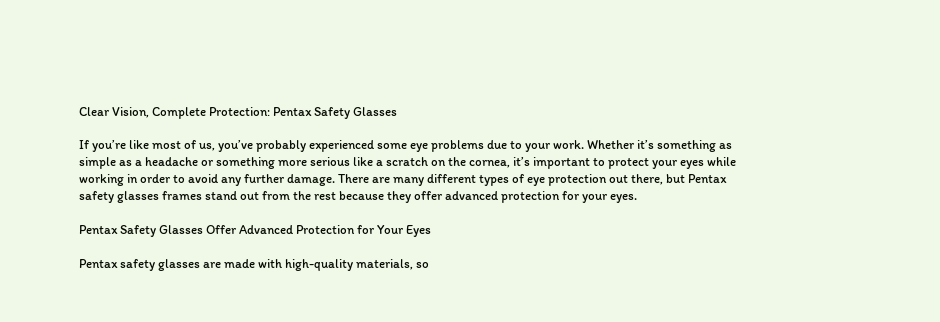Clear Vision, Complete Protection: Pentax Safety Glasses

If you’re like most of us, you’ve probably experienced some eye problems due to your work. Whether it’s something as simple as a headache or something more serious like a scratch on the cornea, it’s important to protect your eyes while working in order to avoid any further damage. There are many different types of eye protection out there, but Pentax safety glasses frames stand out from the rest because they offer advanced protection for your eyes.

Pentax Safety Glasses Offer Advanced Protection for Your Eyes

Pentax safety glasses are made with high-quality materials, so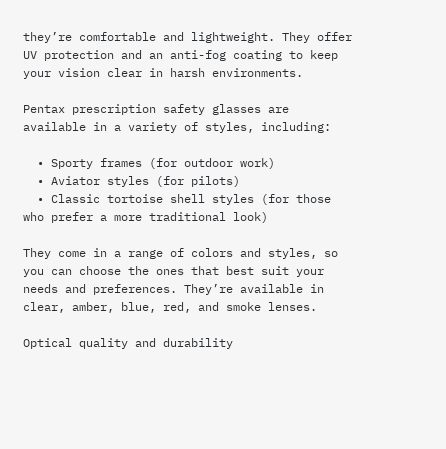they’re comfortable and lightweight. They offer UV protection and an anti-fog coating to keep your vision clear in harsh environments.

Pentax prescription safety glasses are available in a variety of styles, including:

  • Sporty frames (for outdoor work)
  • Aviator styles (for pilots)
  • Classic tortoise shell styles (for those who prefer a more traditional look)

They come in a range of colors and styles, so you can choose the ones that best suit your needs and preferences. They’re available in clear, amber, blue, red, and smoke lenses.

Optical quality and durability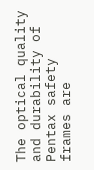The optical quality and durability of Pentax safety frames are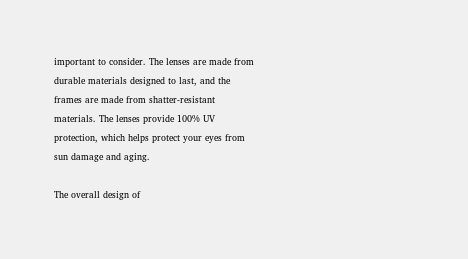important to consider. The lenses are made from durable materials designed to last, and the frames are made from shatter-resistant materials. The lenses provide 100% UV protection, which helps protect your eyes from sun damage and aging.

The overall design of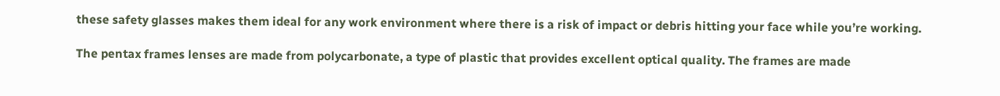these safety glasses makes them ideal for any work environment where there is a risk of impact or debris hitting your face while you’re working.

The pentax frames lenses are made from polycarbonate, a type of plastic that provides excellent optical quality. The frames are made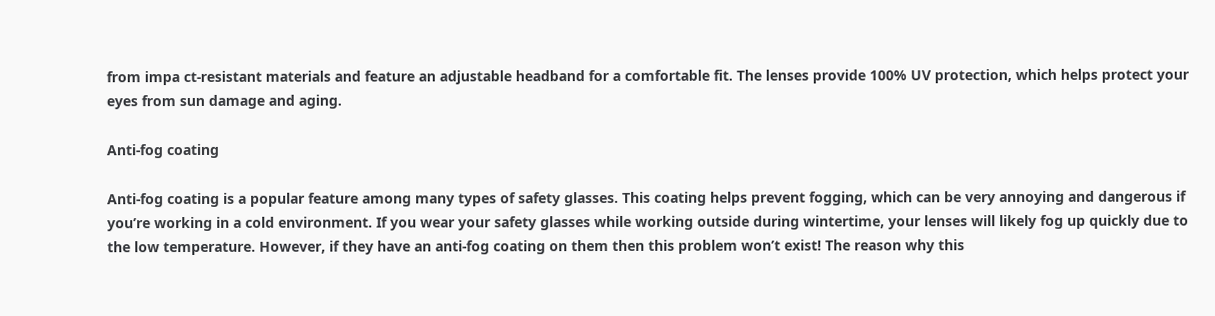from impa ct-resistant materials and feature an adjustable headband for a comfortable fit. The lenses provide 100% UV protection, which helps protect your eyes from sun damage and aging.

Anti-fog coating

Anti-fog coating is a popular feature among many types of safety glasses. This coating helps prevent fogging, which can be very annoying and dangerous if you’re working in a cold environment. If you wear your safety glasses while working outside during wintertime, your lenses will likely fog up quickly due to the low temperature. However, if they have an anti-fog coating on them then this problem won’t exist! The reason why this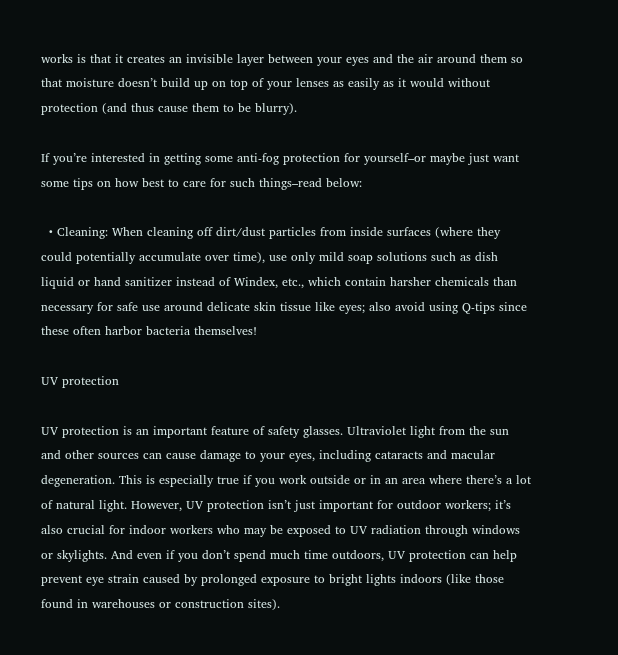works is that it creates an invisible layer between your eyes and the air around them so that moisture doesn’t build up on top of your lenses as easily as it would without protection (and thus cause them to be blurry).

If you’re interested in getting some anti-fog protection for yourself–or maybe just want some tips on how best to care for such things–read below:

  • Cleaning: When cleaning off dirt/dust particles from inside surfaces (where they could potentially accumulate over time), use only mild soap solutions such as dish liquid or hand sanitizer instead of Windex, etc., which contain harsher chemicals than necessary for safe use around delicate skin tissue like eyes; also avoid using Q-tips since these often harbor bacteria themselves!

UV protection

UV protection is an important feature of safety glasses. Ultraviolet light from the sun and other sources can cause damage to your eyes, including cataracts and macular degeneration. This is especially true if you work outside or in an area where there’s a lot of natural light. However, UV protection isn’t just important for outdoor workers; it’s also crucial for indoor workers who may be exposed to UV radiation through windows or skylights. And even if you don’t spend much time outdoors, UV protection can help prevent eye strain caused by prolonged exposure to bright lights indoors (like those found in warehouses or construction sites).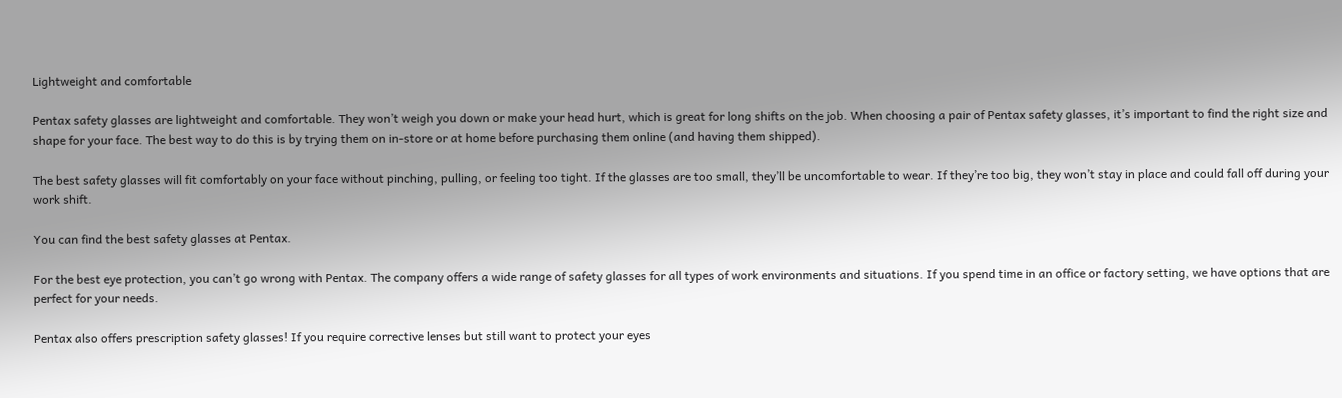Lightweight and comfortable

Pentax safety glasses are lightweight and comfortable. They won’t weigh you down or make your head hurt, which is great for long shifts on the job. When choosing a pair of Pentax safety glasses, it’s important to find the right size and shape for your face. The best way to do this is by trying them on in-store or at home before purchasing them online (and having them shipped).

The best safety glasses will fit comfortably on your face without pinching, pulling, or feeling too tight. If the glasses are too small, they’ll be uncomfortable to wear. If they’re too big, they won’t stay in place and could fall off during your work shift.

You can find the best safety glasses at Pentax.

For the best eye protection, you can’t go wrong with Pentax. The company offers a wide range of safety glasses for all types of work environments and situations. If you spend time in an office or factory setting, we have options that are perfect for your needs.

Pentax also offers prescription safety glasses! If you require corrective lenses but still want to protect your eyes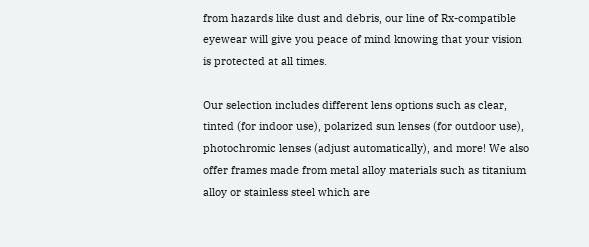from hazards like dust and debris, our line of Rx-compatible eyewear will give you peace of mind knowing that your vision is protected at all times.

Our selection includes different lens options such as clear, tinted (for indoor use), polarized sun lenses (for outdoor use), photochromic lenses (adjust automatically), and more! We also offer frames made from metal alloy materials such as titanium alloy or stainless steel which are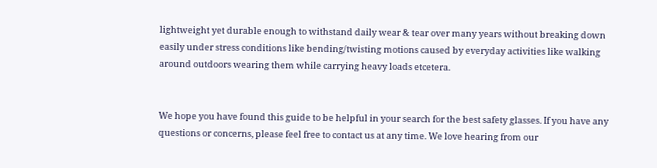lightweight yet durable enough to withstand daily wear & tear over many years without breaking down easily under stress conditions like bending/twisting motions caused by everyday activities like walking around outdoors wearing them while carrying heavy loads etcetera.


We hope you have found this guide to be helpful in your search for the best safety glasses. If you have any questions or concerns, please feel free to contact us at any time. We love hearing from our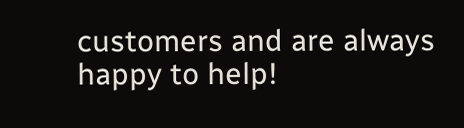customers and are always happy to help!